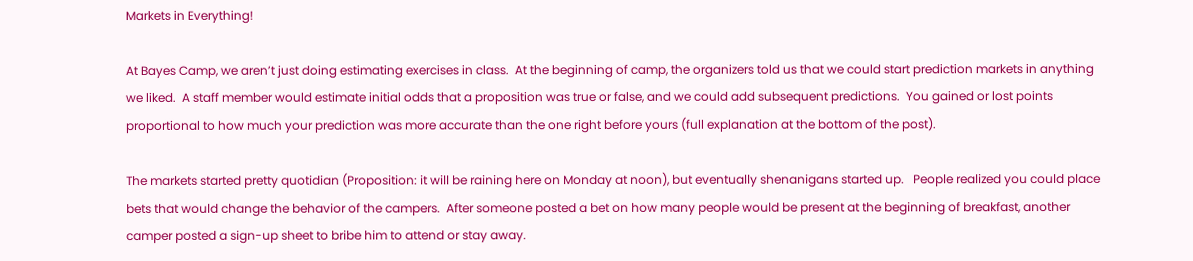Markets in Everything!

At Bayes Camp, we aren’t just doing estimating exercises in class.  At the beginning of camp, the organizers told us that we could start prediction markets in anything we liked.  A staff member would estimate initial odds that a proposition was true or false, and we could add subsequent predictions.  You gained or lost points proportional to how much your prediction was more accurate than the one right before yours (full explanation at the bottom of the post).

The markets started pretty quotidian (Proposition: it will be raining here on Monday at noon), but eventually shenanigans started up.   People realized you could place bets that would change the behavior of the campers.  After someone posted a bet on how many people would be present at the beginning of breakfast, another camper posted a sign-up sheet to bribe him to attend or stay away.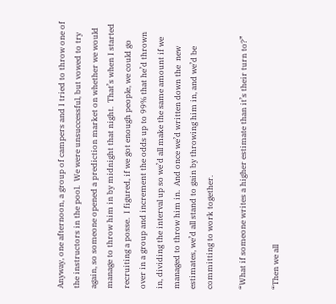Anyway, one afternoon, a group of campers and I tried to throw one of the instructors in the pool.  We were unsuccessful, but vowed to try again, so someone opened a prediction market on whether we would manage to throw him in by midnight that night.  That’s when I started recruiting a posse.  I figured, if we got enough people, we could go over in a group and increment the odds up to 99% that he’d thrown in, dividing the interval up so we’d all make the same amount if we managed to throw him in.  And once we’d written down the  new estimates, we’d all stand to gain by throwing him in, and we’d be committing to work together.

“What if someone writes a higher estimate than it’s their turn to?”

“Then we all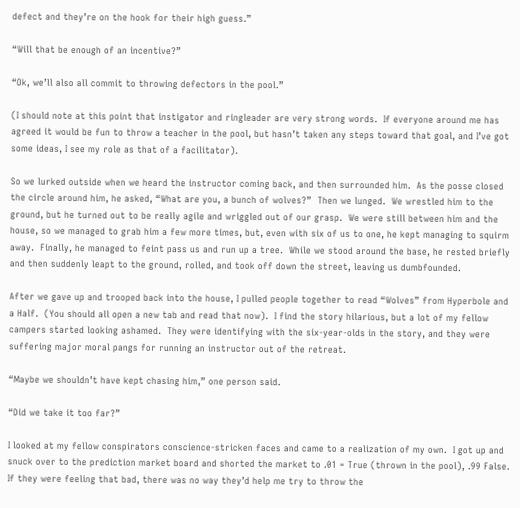defect and they’re on the hook for their high guess.”

“Will that be enough of an incentive?”

“Ok, we’ll also all commit to throwing defectors in the pool.”

(I should note at this point that instigator and ringleader are very strong words.  If everyone around me has agreed it would be fun to throw a teacher in the pool, but hasn’t taken any steps toward that goal, and I’ve got some ideas, I see my role as that of a facilitator).

So we lurked outside when we heard the instructor coming back, and then surrounded him.  As the posse closed the circle around him, he asked, “What are you, a bunch of wolves?”  Then we lunged.  We wrestled him to the ground, but he turned out to be really agile and wriggled out of our grasp.  We were still between him and the house, so we managed to grab him a few more times, but, even with six of us to one, he kept managing to squirm away.  Finally, he managed to feint pass us and run up a tree.  While we stood around the base, he rested briefly and then suddenly leapt to the ground, rolled, and took off down the street, leaving us dumbfounded.

After we gave up and trooped back into the house, I pulled people together to read “Wolves” from Hyperbole and a Half.  (You should all open a new tab and read that now).  I find the story hilarious, but a lot of my fellow campers started looking ashamed.  They were identifying with the six-year-olds in the story, and they were suffering major moral pangs for running an instructor out of the retreat.

“Maybe we shouldn’t have kept chasing him,” one person said.

“Did we take it too far?”

I looked at my fellow conspirators conscience-stricken faces and came to a realization of my own.  I got up and snuck over to the prediction market board and shorted the market to .01 = True (thrown in the pool), .99 False.  If they were feeling that bad, there was no way they’d help me try to throw the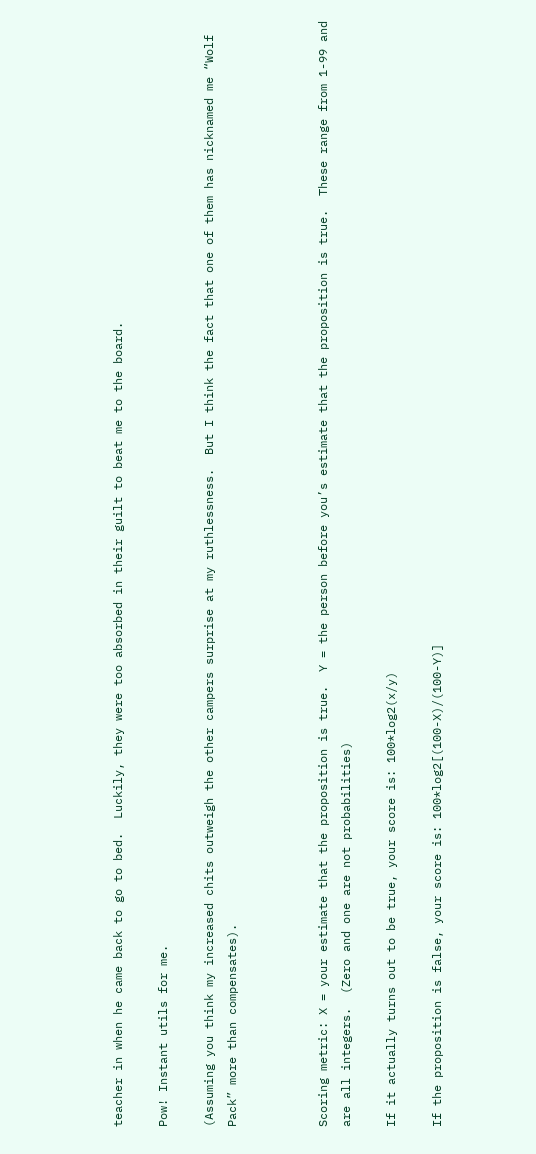teacher in when he came back to go to bed.  Luckily, they were too absorbed in their guilt to beat me to the board.

Pow! Instant utils for me.

(Assuming you think my increased chits outweigh the other campers surprise at my ruthlessness.  But I think the fact that one of them has nicknamed me “Wolf Pack” more than compensates).



Scoring metric: X = your estimate that the proposition is true.  Y = the person before you’s estimate that the proposition is true.  These range from 1-99 and are all integers.  (Zero and one are not probabilities)

If it actually turns out to be true, your score is: 100*log2(x/y)

If the proposition is false, your score is: 100*log2[(100-X)/(100-Y)]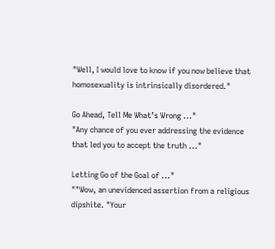"Well, I would love to know if you now believe that homosexuality is intrinsically disordered."

Go Ahead, Tell Me What’s Wrong ..."
"Any chance of you ever addressing the evidence that led you to accept the truth ..."

Letting Go of the Goal of ..."
""Wow, an unevidenced assertion from a religious dipshite. "Your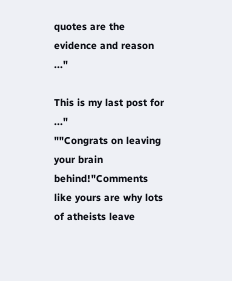quotes are the evidence and reason ..."

This is my last post for ..."
""Congrats on leaving your brain behind!"Comments like yours are why lots of atheists leave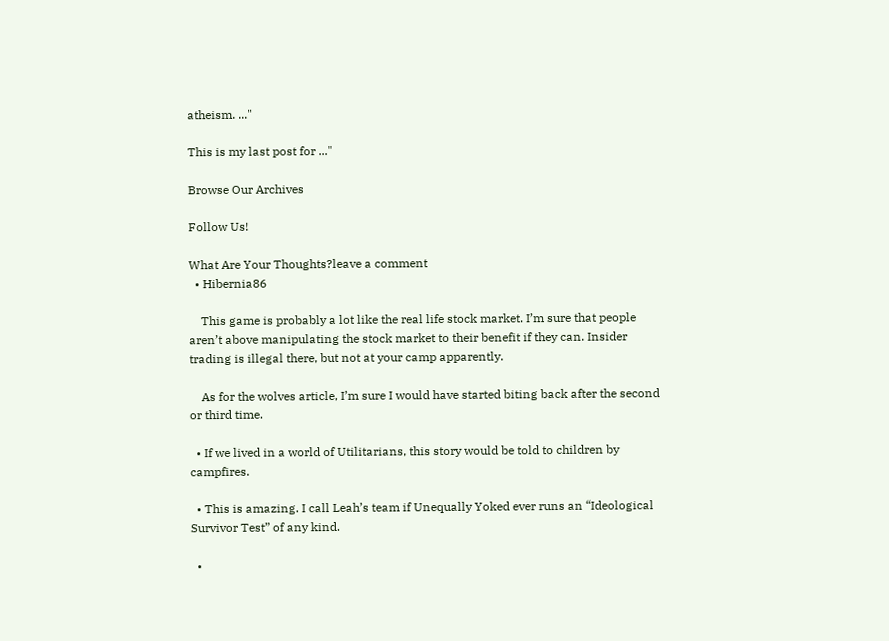atheism. ..."

This is my last post for ..."

Browse Our Archives

Follow Us!

What Are Your Thoughts?leave a comment
  • Hibernia86

    This game is probably a lot like the real life stock market. I’m sure that people aren’t above manipulating the stock market to their benefit if they can. Insider trading is illegal there, but not at your camp apparently.

    As for the wolves article, I’m sure I would have started biting back after the second or third time.

  • If we lived in a world of Utilitarians, this story would be told to children by campfires.

  • This is amazing. I call Leah’s team if Unequally Yoked ever runs an “Ideological Survivor Test” of any kind.

  •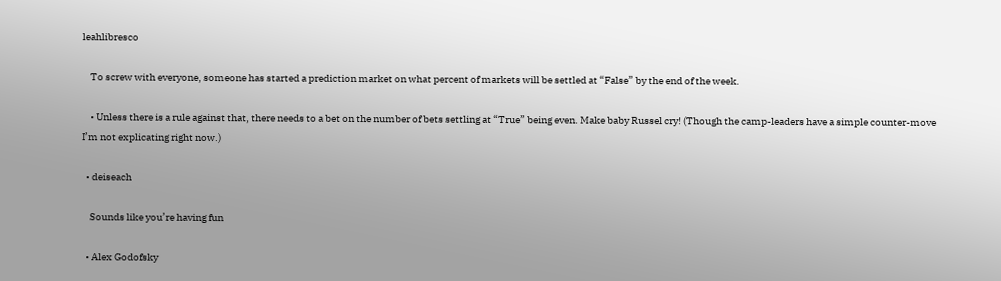leahlibresco

    To screw with everyone, someone has started a prediction market on what percent of markets will be settled at “False” by the end of the week.

    • Unless there is a rule against that, there needs to a bet on the number of bets settling at “True” being even. Make baby Russel cry! (Though the camp-leaders have a simple counter-move I’m not explicating right now.)

  • deiseach

    Sounds like you’re having fun

  • Alex Godofsky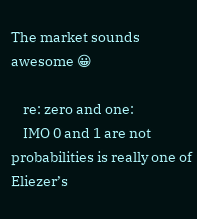The market sounds awesome 😀

    re: zero and one:
    IMO 0 and 1 are not probabilities is really one of Eliezer’s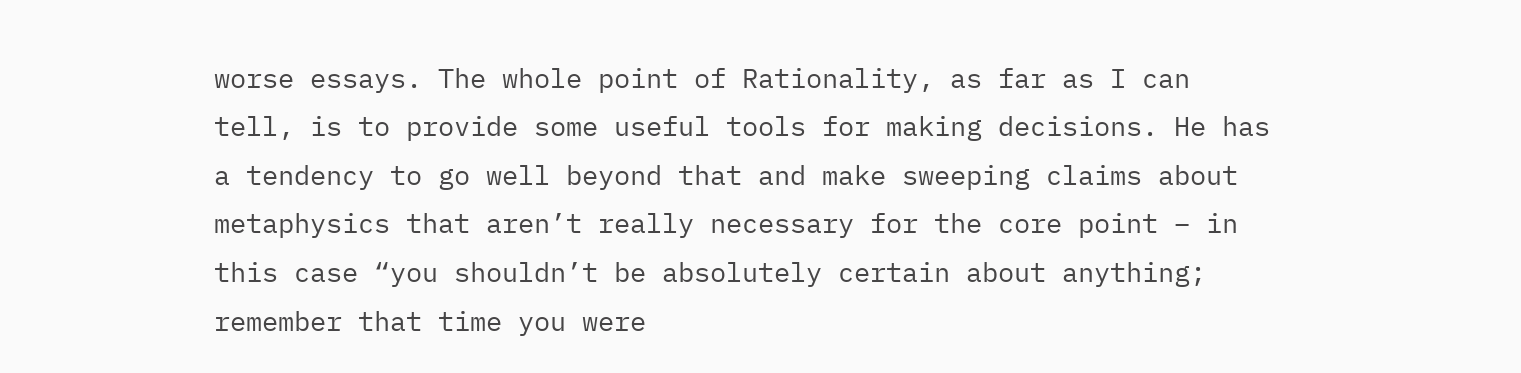worse essays. The whole point of Rationality, as far as I can tell, is to provide some useful tools for making decisions. He has a tendency to go well beyond that and make sweeping claims about metaphysics that aren’t really necessary for the core point – in this case “you shouldn’t be absolutely certain about anything; remember that time you were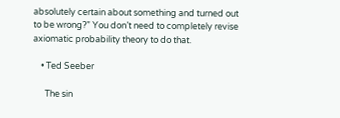absolutely certain about something and turned out to be wrong?” You don’t need to completely revise axiomatic probability theory to do that.

    • Ted Seeber

      The sin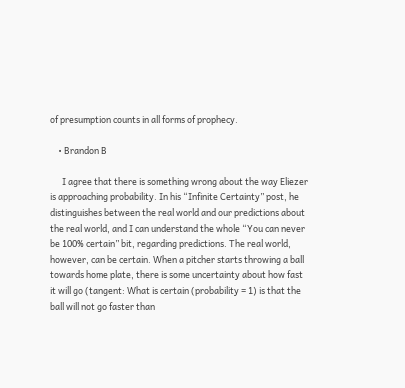of presumption counts in all forms of prophecy.

    • Brandon B

      I agree that there is something wrong about the way Eliezer is approaching probability. In his “Infinite Certainty” post, he distinguishes between the real world and our predictions about the real world, and I can understand the whole “You can never be 100% certain” bit, regarding predictions. The real world, however, can be certain. When a pitcher starts throwing a ball towards home plate, there is some uncertainty about how fast it will go (tangent: What is certain (probability = 1) is that the ball will not go faster than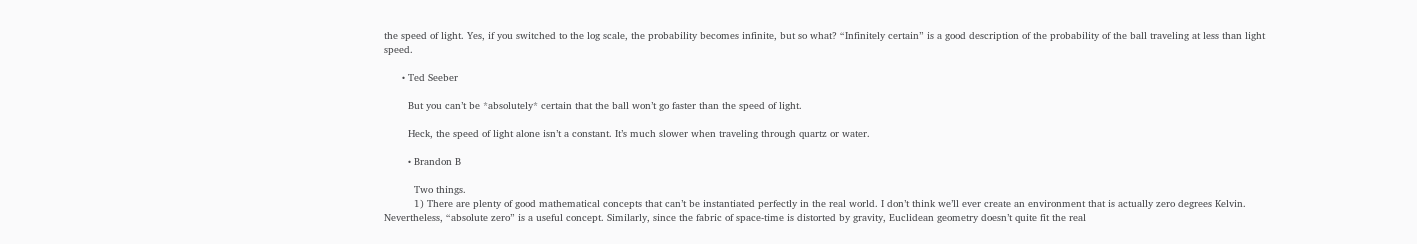the speed of light. Yes, if you switched to the log scale, the probability becomes infinite, but so what? “Infinitely certain” is a good description of the probability of the ball traveling at less than light speed.

      • Ted Seeber

        But you can’t be *absolutely* certain that the ball won’t go faster than the speed of light.

        Heck, the speed of light alone isn’t a constant. It’s much slower when traveling through quartz or water.

        • Brandon B

          Two things.
          1) There are plenty of good mathematical concepts that can’t be instantiated perfectly in the real world. I don’t think we’ll ever create an environment that is actually zero degrees Kelvin. Nevertheless, “absolute zero” is a useful concept. Similarly, since the fabric of space-time is distorted by gravity, Euclidean geometry doesn’t quite fit the real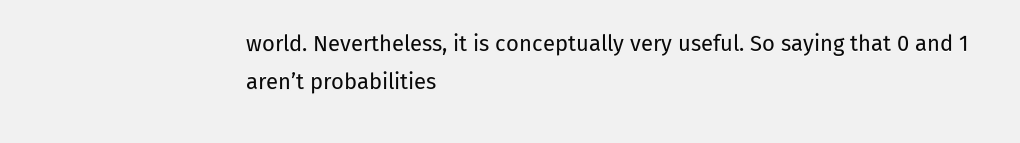world. Nevertheless, it is conceptually very useful. So saying that 0 and 1 aren’t probabilities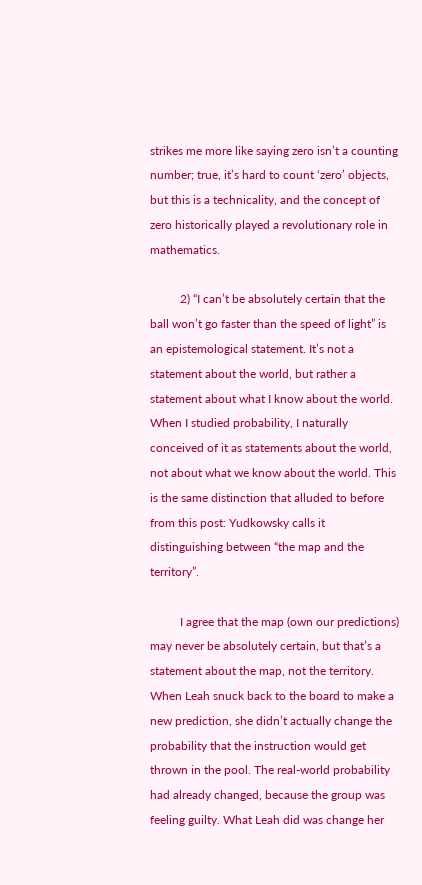strikes me more like saying zero isn’t a counting number; true, it’s hard to count ‘zero’ objects, but this is a technicality, and the concept of zero historically played a revolutionary role in mathematics.

          2) “I can’t be absolutely certain that the ball won’t go faster than the speed of light” is an epistemological statement. It’s not a statement about the world, but rather a statement about what I know about the world. When I studied probability, I naturally conceived of it as statements about the world, not about what we know about the world. This is the same distinction that alluded to before from this post: Yudkowsky calls it distinguishing between “the map and the territory”.

          I agree that the map (own our predictions) may never be absolutely certain, but that’s a statement about the map, not the territory. When Leah snuck back to the board to make a new prediction, she didn’t actually change the probability that the instruction would get thrown in the pool. The real-world probability had already changed, because the group was feeling guilty. What Leah did was change her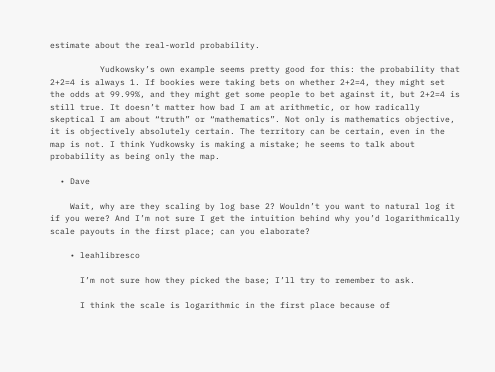estimate about the real-world probability.

          Yudkowsky’s own example seems pretty good for this: the probability that 2+2=4 is always 1. If bookies were taking bets on whether 2+2=4, they might set the odds at 99.99%, and they might get some people to bet against it, but 2+2=4 is still true. It doesn’t matter how bad I am at arithmetic, or how radically skeptical I am about “truth” or “mathematics”. Not only is mathematics objective, it is objectively absolutely certain. The territory can be certain, even in the map is not. I think Yudkowsky is making a mistake; he seems to talk about probability as being only the map.

  • Dave

    Wait, why are they scaling by log base 2? Wouldn’t you want to natural log it if you were? And I’m not sure I get the intuition behind why you’d logarithmically scale payouts in the first place; can you elaborate?

    • leahlibresco

      I’m not sure how they picked the base; I’ll try to remember to ask.

      I think the scale is logarithmic in the first place because of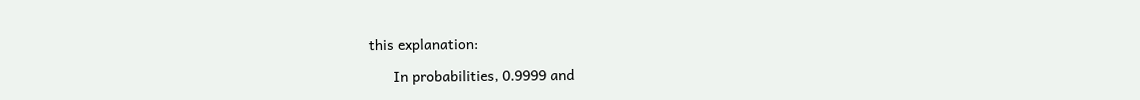this explanation:

      In probabilities, 0.9999 and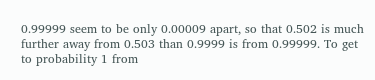0.99999 seem to be only 0.00009 apart, so that 0.502 is much further away from 0.503 than 0.9999 is from 0.99999. To get to probability 1 from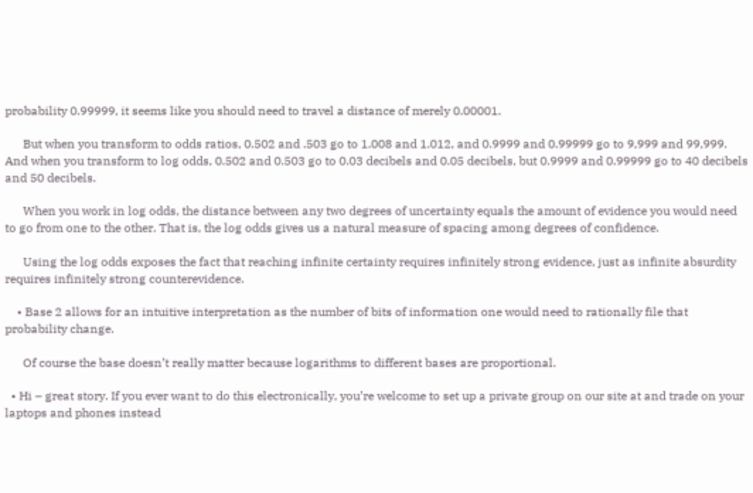probability 0.99999, it seems like you should need to travel a distance of merely 0.00001.

      But when you transform to odds ratios, 0.502 and .503 go to 1.008 and 1.012, and 0.9999 and 0.99999 go to 9,999 and 99,999. And when you transform to log odds, 0.502 and 0.503 go to 0.03 decibels and 0.05 decibels, but 0.9999 and 0.99999 go to 40 decibels and 50 decibels.

      When you work in log odds, the distance between any two degrees of uncertainty equals the amount of evidence you would need to go from one to the other. That is, the log odds gives us a natural measure of spacing among degrees of confidence.

      Using the log odds exposes the fact that reaching infinite certainty requires infinitely strong evidence, just as infinite absurdity requires infinitely strong counterevidence.

    • Base 2 allows for an intuitive interpretation as the number of bits of information one would need to rationally file that probability change.

      Of course the base doesn’t really matter because logarithms to different bases are proportional.

  • Hi – great story. If you ever want to do this electronically, you’re welcome to set up a private group on our site at and trade on your laptops and phones instead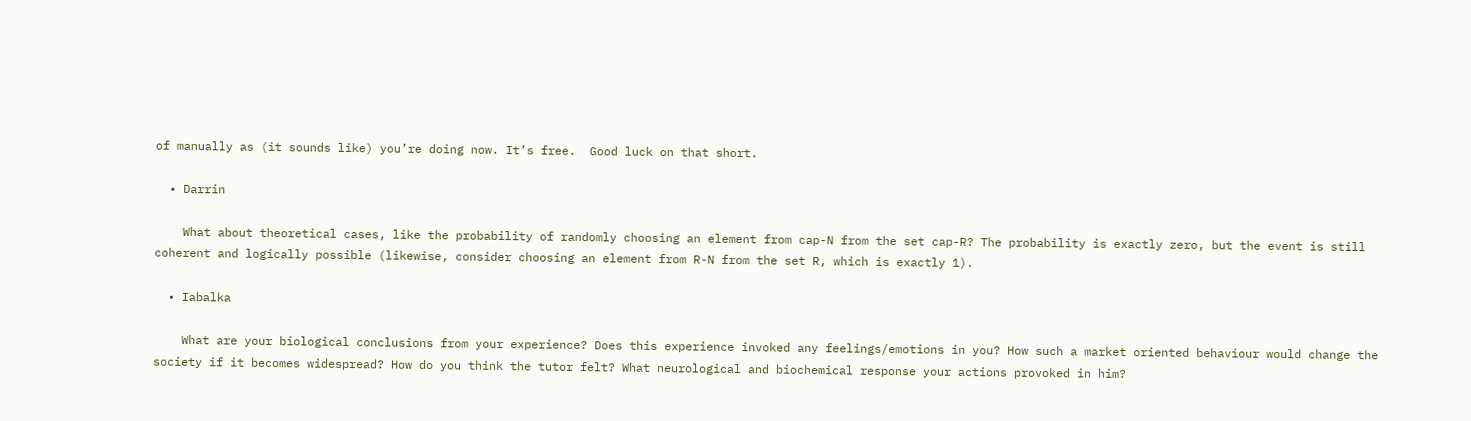of manually as (it sounds like) you’re doing now. It’s free.  Good luck on that short.

  • Darrin

    What about theoretical cases, like the probability of randomly choosing an element from cap-N from the set cap-R? The probability is exactly zero, but the event is still coherent and logically possible (likewise, consider choosing an element from R-N from the set R, which is exactly 1).

  • Iabalka

    What are your biological conclusions from your experience? Does this experience invoked any feelings/emotions in you? How such a market oriented behaviour would change the society if it becomes widespread? How do you think the tutor felt? What neurological and biochemical response your actions provoked in him?